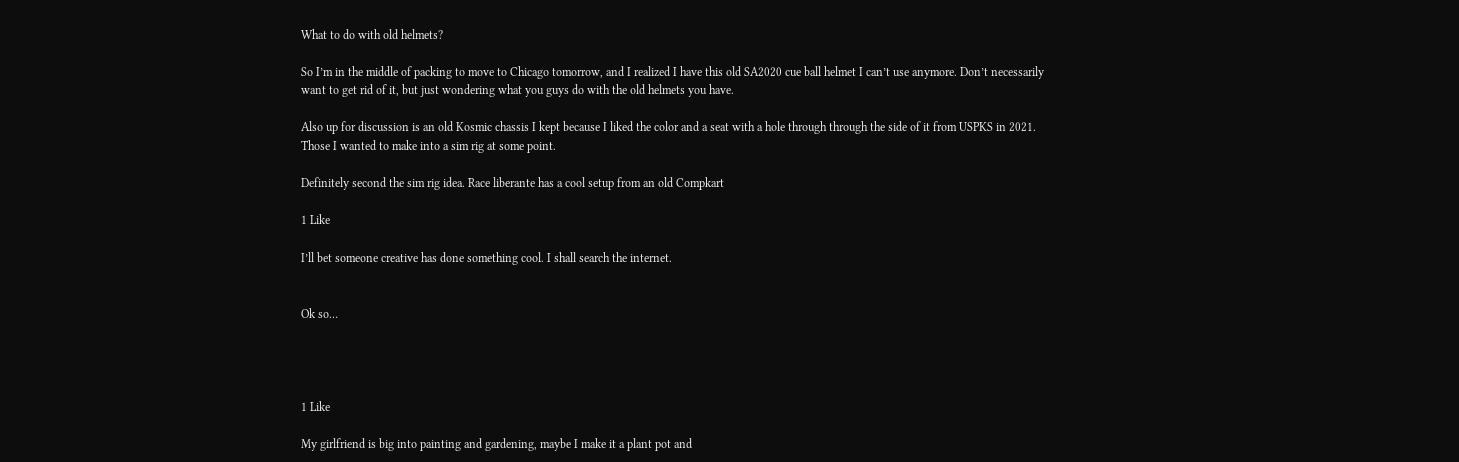What to do with old helmets?

So I’m in the middle of packing to move to Chicago tomorrow, and I realized I have this old SA2020 cue ball helmet I can’t use anymore. Don’t necessarily want to get rid of it, but just wondering what you guys do with the old helmets you have.

Also up for discussion is an old Kosmic chassis I kept because I liked the color and a seat with a hole through through the side of it from USPKS in 2021. Those I wanted to make into a sim rig at some point.

Definitely second the sim rig idea. Race liberante has a cool setup from an old Compkart

1 Like

I’ll bet someone creative has done something cool. I shall search the internet.


Ok so…




1 Like

My girlfriend is big into painting and gardening, maybe I make it a plant pot and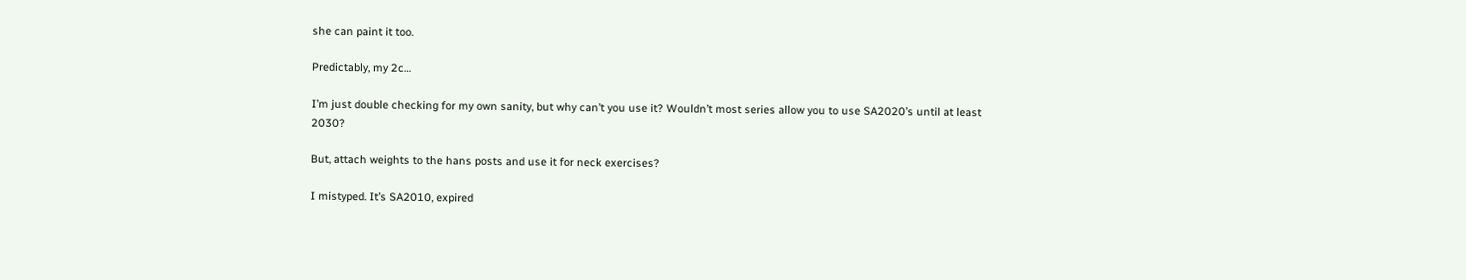she can paint it too.

Predictably, my 2c…

I’m just double checking for my own sanity, but why can’t you use it? Wouldn’t most series allow you to use SA2020’s until at least 2030?

But, attach weights to the hans posts and use it for neck exercises?

I mistyped. It’s SA2010, expired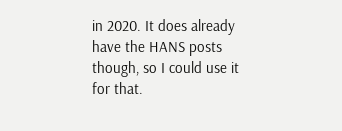in 2020. It does already have the HANS posts though, so I could use it for that.